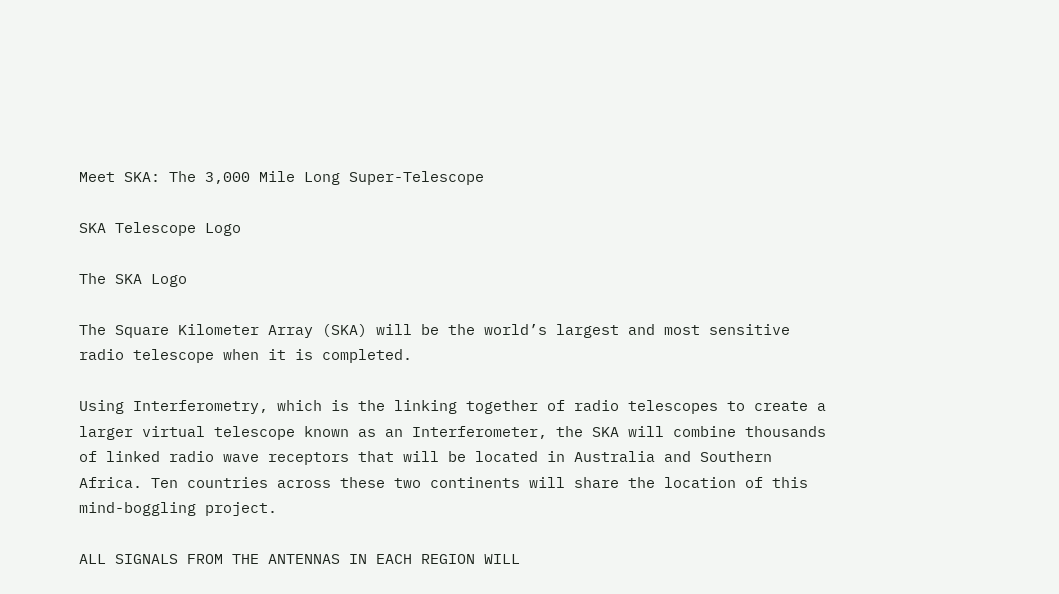Meet SKA: The 3,000 Mile Long Super-Telescope

SKA Telescope Logo

The SKA Logo

The Square Kilometer Array (SKA) will be the world’s largest and most sensitive radio telescope when it is completed.

Using Interferometry, which is the linking together of radio telescopes to create a larger virtual telescope known as an Interferometer, the SKA will combine thousands of linked radio wave receptors that will be located in Australia and Southern Africa. Ten countries across these two continents will share the location of this mind-boggling project.

ALL SIGNALS FROM THE ANTENNAS IN EACH REGION WILL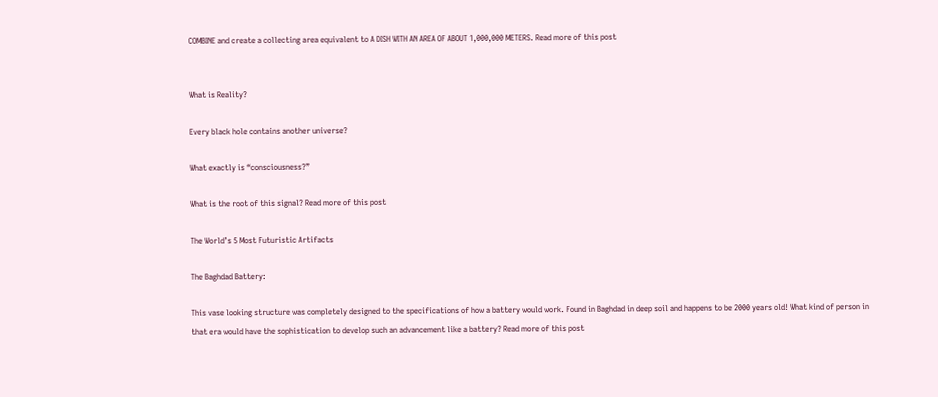COMBINE and create a collecting area equivalent to A DISH WITH AN AREA OF ABOUT 1,000,000 METERS. Read more of this post


What is Reality?

Every black hole contains another universe?

What exactly is “consciousness?”

What is the root of this signal? Read more of this post

The World’s 5 Most Futuristic Artifacts

The Baghdad Battery:

This vase looking structure was completely designed to the specifications of how a battery would work. Found in Baghdad in deep soil and happens to be 2000 years old! What kind of person in that era would have the sophistication to develop such an advancement like a battery? Read more of this post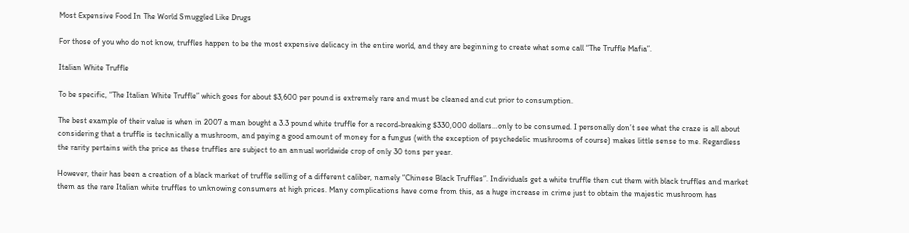Most Expensive Food In The World Smuggled Like Drugs

For those of you who do not know, truffles happen to be the most expensive delicacy in the entire world, and they are beginning to create what some call “The Truffle Mafia”.

Italian White Truffle

To be specific, “The Italian White Truffle” which goes for about $3,600 per pound is extremely rare and must be cleaned and cut prior to consumption.

The best example of their value is when in 2007 a man bought a 3.3 pound white truffle for a record-breaking $330,000 dollars…only to be consumed. I personally don’t see what the craze is all about considering that a truffle is technically a mushroom, and paying a good amount of money for a fungus (with the exception of psychedelic mushrooms of course) makes little sense to me. Regardless the rarity pertains with the price as these truffles are subject to an annual worldwide crop of only 30 tons per year.

However, their has been a creation of a black market of truffle selling of a different caliber, namely “Chinese Black Truffles”. Individuals get a white truffle then cut them with black truffles and market them as the rare Italian white truffles to unknowing consumers at high prices. Many complications have come from this, as a huge increase in crime just to obtain the majestic mushroom has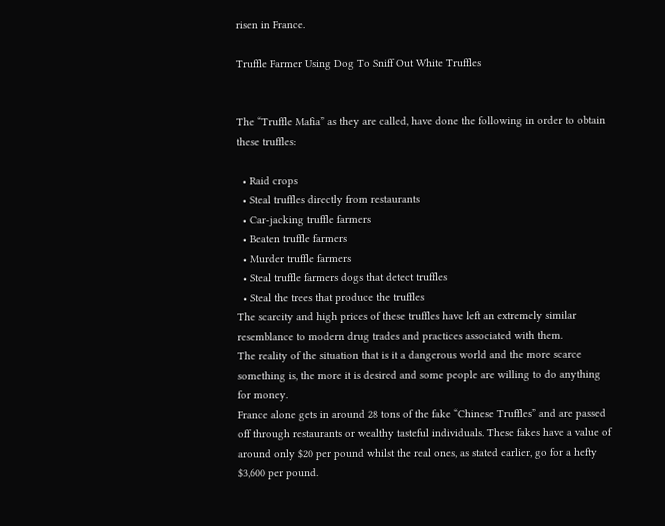risen in France.

Truffle Farmer Using Dog To Sniff Out White Truffles


The “Truffle Mafia” as they are called, have done the following in order to obtain these truffles:

  • Raid crops
  • Steal truffles directly from restaurants
  • Car-jacking truffle farmers
  • Beaten truffle farmers
  • Murder truffle farmers
  • Steal truffle farmers dogs that detect truffles
  • Steal the trees that produce the truffles
The scarcity and high prices of these truffles have left an extremely similar resemblance to modern drug trades and practices associated with them.
The reality of the situation that is it a dangerous world and the more scarce something is, the more it is desired and some people are willing to do anything for money.
France alone gets in around 28 tons of the fake “Chinese Truffles” and are passed off through restaurants or wealthy tasteful individuals. These fakes have a value of around only $20 per pound whilst the real ones, as stated earlier, go for a hefty $3,600 per pound.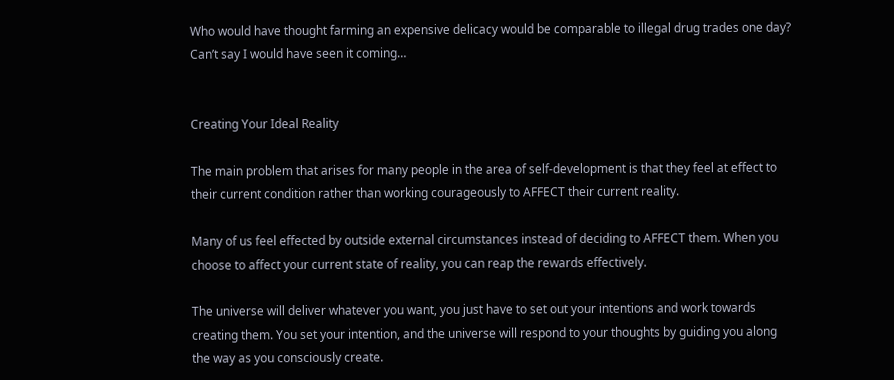Who would have thought farming an expensive delicacy would be comparable to illegal drug trades one day? Can’t say I would have seen it coming…


Creating Your Ideal Reality

The main problem that arises for many people in the area of self-development is that they feel at effect to their current condition rather than working courageously to AFFECT their current reality.

Many of us feel effected by outside external circumstances instead of deciding to AFFECT them. When you choose to affect your current state of reality, you can reap the rewards effectively.

The universe will deliver whatever you want, you just have to set out your intentions and work towards creating them. You set your intention, and the universe will respond to your thoughts by guiding you along the way as you consciously create.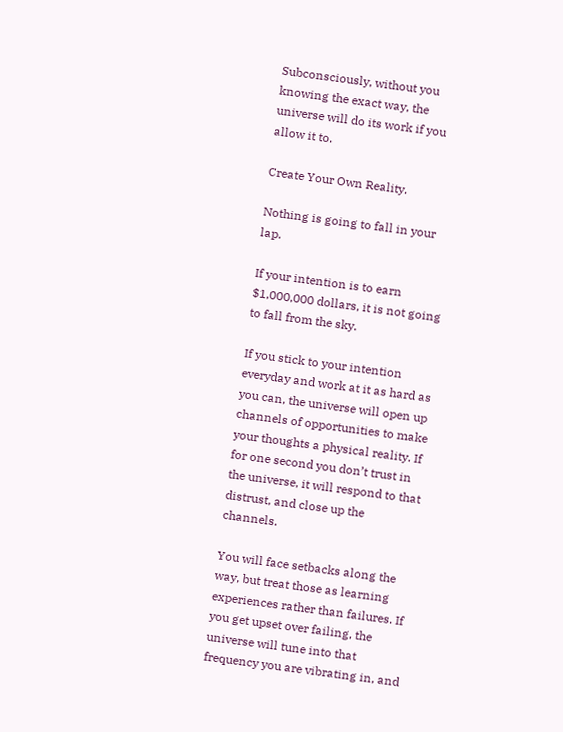Subconsciously, without you knowing the exact way, the universe will do its work if you allow it to.

Create Your Own Reality.

Nothing is going to fall in your lap.

If your intention is to earn $1,000,000 dollars, it is not going to fall from the sky.

If you stick to your intention everyday and work at it as hard as you can, the universe will open up channels of opportunities to make your thoughts a physical reality. If for one second you don’t trust in the universe, it will respond to that distrust, and close up the channels.

You will face setbacks along the way, but treat those as learning experiences rather than failures. If you get upset over failing, the universe will tune into that frequency you are vibrating in, and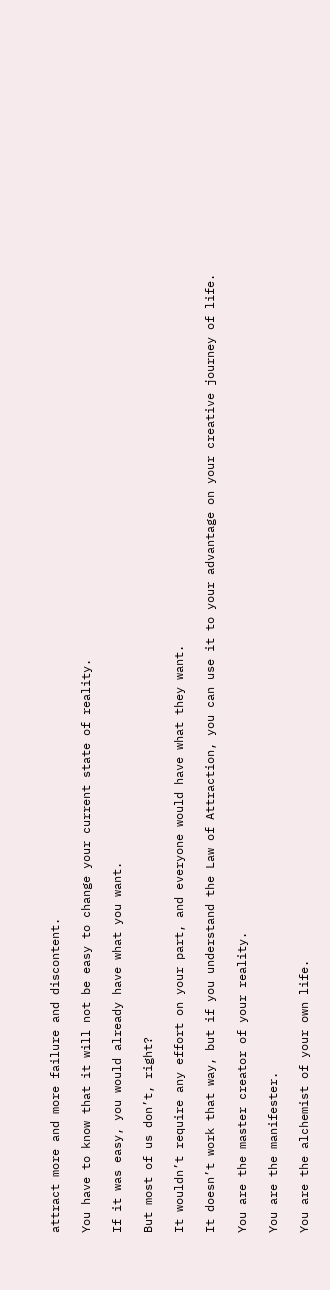attract more and more failure and discontent.

You have to know that it will not be easy to change your current state of reality.

If it was easy, you would already have what you want.

But most of us don’t, right?

It wouldn’t require any effort on your part, and everyone would have what they want.

It doesn’t work that way, but if you understand the Law of Attraction, you can use it to your advantage on your creative journey of life.

You are the master creator of your reality.

You are the manifester.

You are the alchemist of your own life.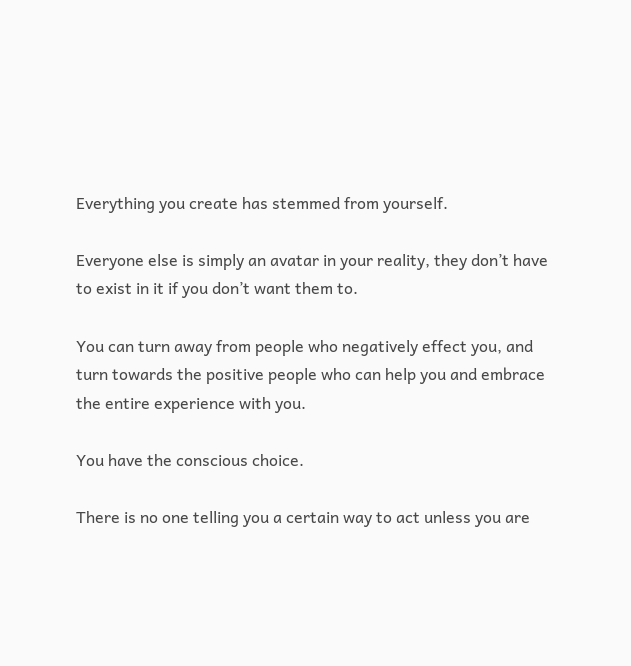Everything you create has stemmed from yourself.

Everyone else is simply an avatar in your reality, they don’t have to exist in it if you don’t want them to.

You can turn away from people who negatively effect you, and turn towards the positive people who can help you and embrace the entire experience with you.

You have the conscious choice.

There is no one telling you a certain way to act unless you are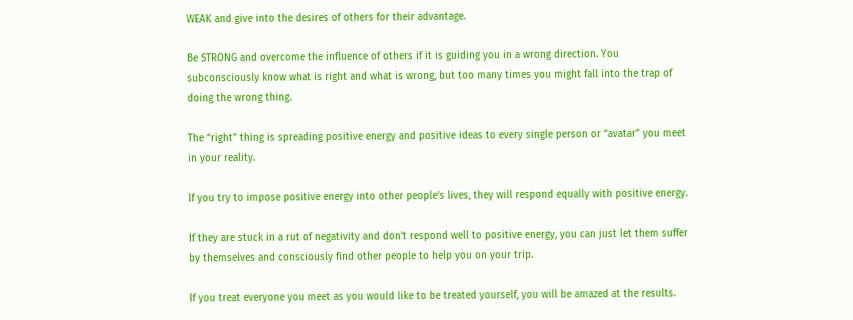WEAK and give into the desires of others for their advantage.

Be STRONG and overcome the influence of others if it is guiding you in a wrong direction. You subconsciously know what is right and what is wrong, but too many times you might fall into the trap of doing the wrong thing.

The “right” thing is spreading positive energy and positive ideas to every single person or “avatar” you meet in your reality.

If you try to impose positive energy into other people’s lives, they will respond equally with positive energy.

If they are stuck in a rut of negativity and don’t respond well to positive energy, you can just let them suffer by themselves and consciously find other people to help you on your trip.

If you treat everyone you meet as you would like to be treated yourself, you will be amazed at the results.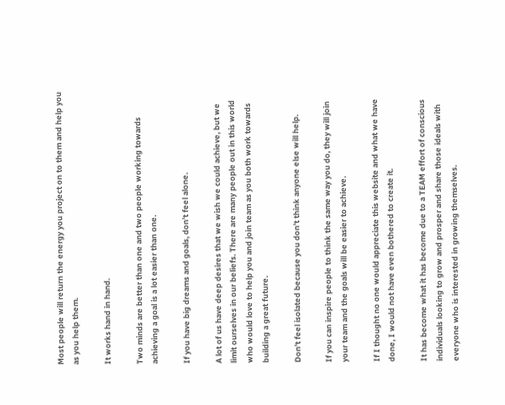Most people will return the energy you project on to them and help you as you help them.

It works hand in hand.

Two minds are better than one and two people working towards achieving a goal is a lot easier than one.

If you have big dreams and goals, don’t feel alone.

A lot of us have deep desires that we wish we could achieve, but we limit ourselves in our beliefs. There are many people out in this world who would love to help you and join team as you both work towards building a great future.

Don’t feel isolated because you don’t think anyone else will help.

If you can inspire people to think the same way you do, they will join your team and the goals will be easier to achieve.

If I thought no one would appreciate this website and what we have done, I would not have even bothered to create it.

It has become what it has become due to a TEAM effort of conscious individuals looking to grow and prosper and share those ideals with everyone who is interested in growing themselves.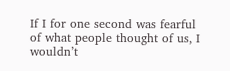If I for one second was fearful of what people thought of us, I wouldn’t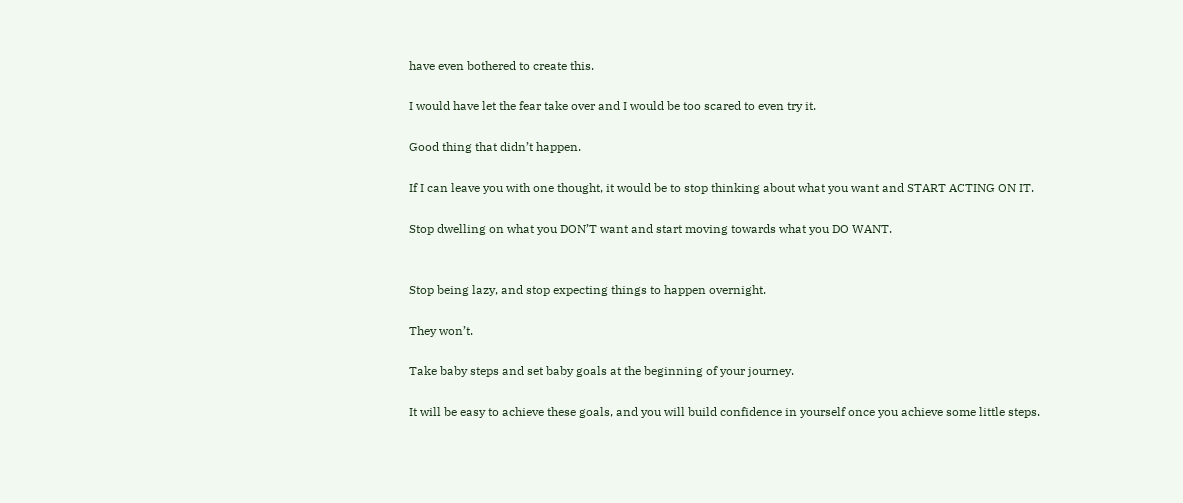have even bothered to create this.

I would have let the fear take over and I would be too scared to even try it.

Good thing that didn’t happen.

If I can leave you with one thought, it would be to stop thinking about what you want and START ACTING ON IT.

Stop dwelling on what you DON’T want and start moving towards what you DO WANT.


Stop being lazy, and stop expecting things to happen overnight.

They won’t.

Take baby steps and set baby goals at the beginning of your journey.

It will be easy to achieve these goals, and you will build confidence in yourself once you achieve some little steps.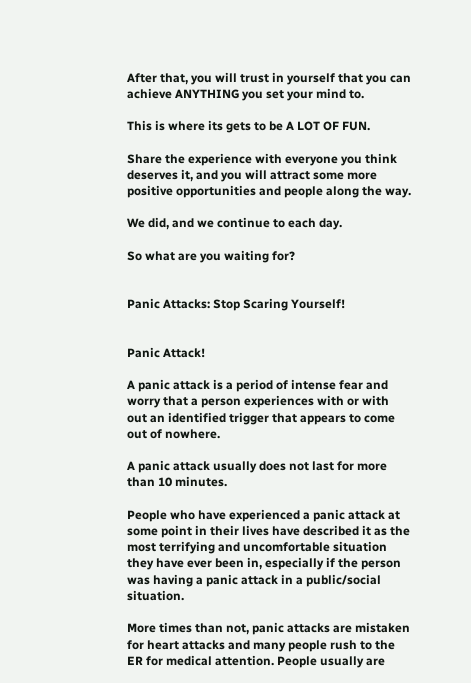After that, you will trust in yourself that you can achieve ANYTHING you set your mind to.

This is where its gets to be A LOT OF FUN.

Share the experience with everyone you think deserves it, and you will attract some more positive opportunities and people along the way.

We did, and we continue to each day.

So what are you waiting for?


Panic Attacks: Stop Scaring Yourself!


Panic Attack!

A panic attack is a period of intense fear and worry that a person experiences with or with out an identified trigger that appears to come out of nowhere.

A panic attack usually does not last for more than 10 minutes.

People who have experienced a panic attack at some point in their lives have described it as the most terrifying and uncomfortable situation they have ever been in, especially if the person was having a panic attack in a public/social situation.

More times than not, panic attacks are mistaken for heart attacks and many people rush to the ER for medical attention. People usually are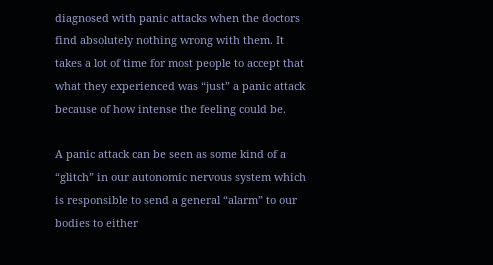diagnosed with panic attacks when the doctors find absolutely nothing wrong with them. It takes a lot of time for most people to accept that what they experienced was “just” a panic attack because of how intense the feeling could be.

A panic attack can be seen as some kind of a “glitch” in our autonomic nervous system which is responsible to send a general “alarm” to our bodies to either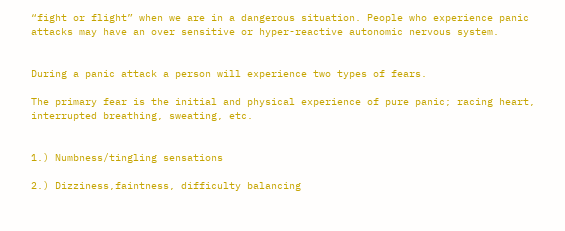“fight or flight” when we are in a dangerous situation. People who experience panic attacks may have an over sensitive or hyper-reactive autonomic nervous system.


During a panic attack a person will experience two types of fears.

The primary fear is the initial and physical experience of pure panic; racing heart, interrupted breathing, sweating, etc.


1.) Numbness/tingling sensations

2.) Dizziness,faintness, difficulty balancing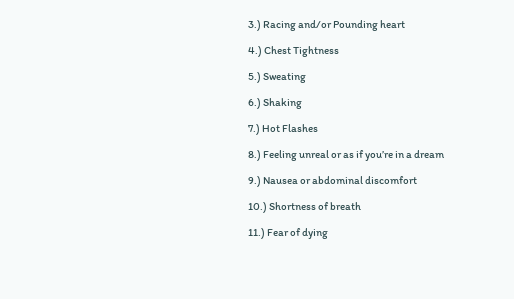3.) Racing and/or Pounding heart

4.) Chest Tightness

5.) Sweating

6.) Shaking

7.) Hot Flashes

8.) Feeling unreal or as if you’re in a dream

9.) Nausea or abdominal discomfort

10.) Shortness of breath

11.) Fear of dying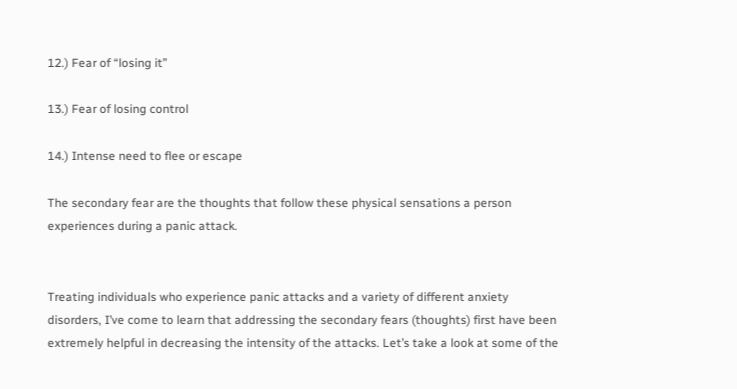12.) Fear of “losing it”

13.) Fear of losing control

14.) Intense need to flee or escape

The secondary fear are the thoughts that follow these physical sensations a person experiences during a panic attack.


Treating individuals who experience panic attacks and a variety of different anxiety disorders, I’ve come to learn that addressing the secondary fears (thoughts) first have been extremely helpful in decreasing the intensity of the attacks. Let’s take a look at some of the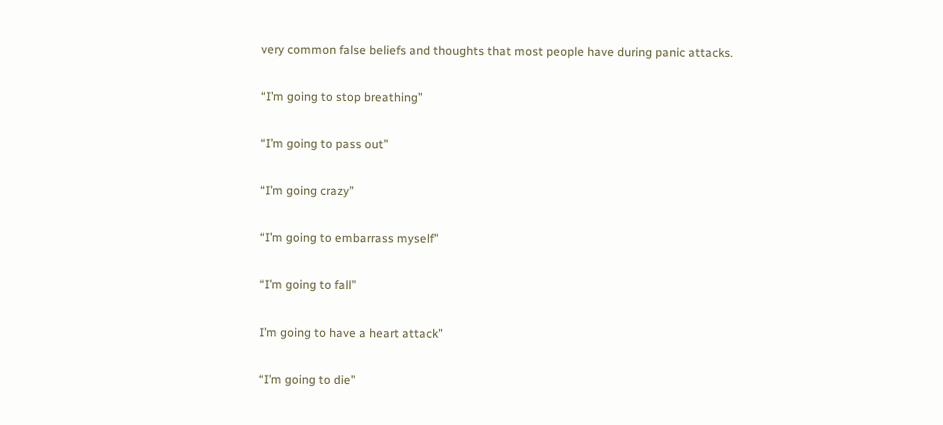very common false beliefs and thoughts that most people have during panic attacks.

“I’m going to stop breathing”

“I’m going to pass out”

“I’m going crazy”

“I’m going to embarrass myself”

“I’m going to fall”

I’m going to have a heart attack”

“I’m going to die”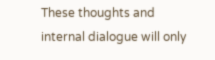These thoughts and internal dialogue will only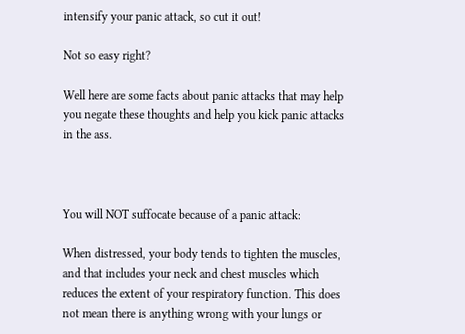intensify your panic attack, so cut it out!

Not so easy right?

Well here are some facts about panic attacks that may help you negate these thoughts and help you kick panic attacks in the ass.



You will NOT suffocate because of a panic attack:

When distressed, your body tends to tighten the muscles, and that includes your neck and chest muscles which reduces the extent of your respiratory function. This does not mean there is anything wrong with your lungs or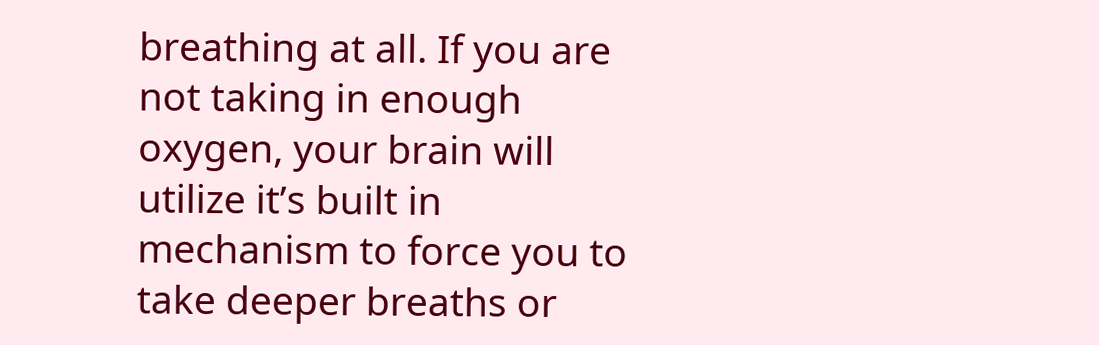breathing at all. If you are not taking in enough oxygen, your brain will utilize it’s built in mechanism to force you to take deeper breaths or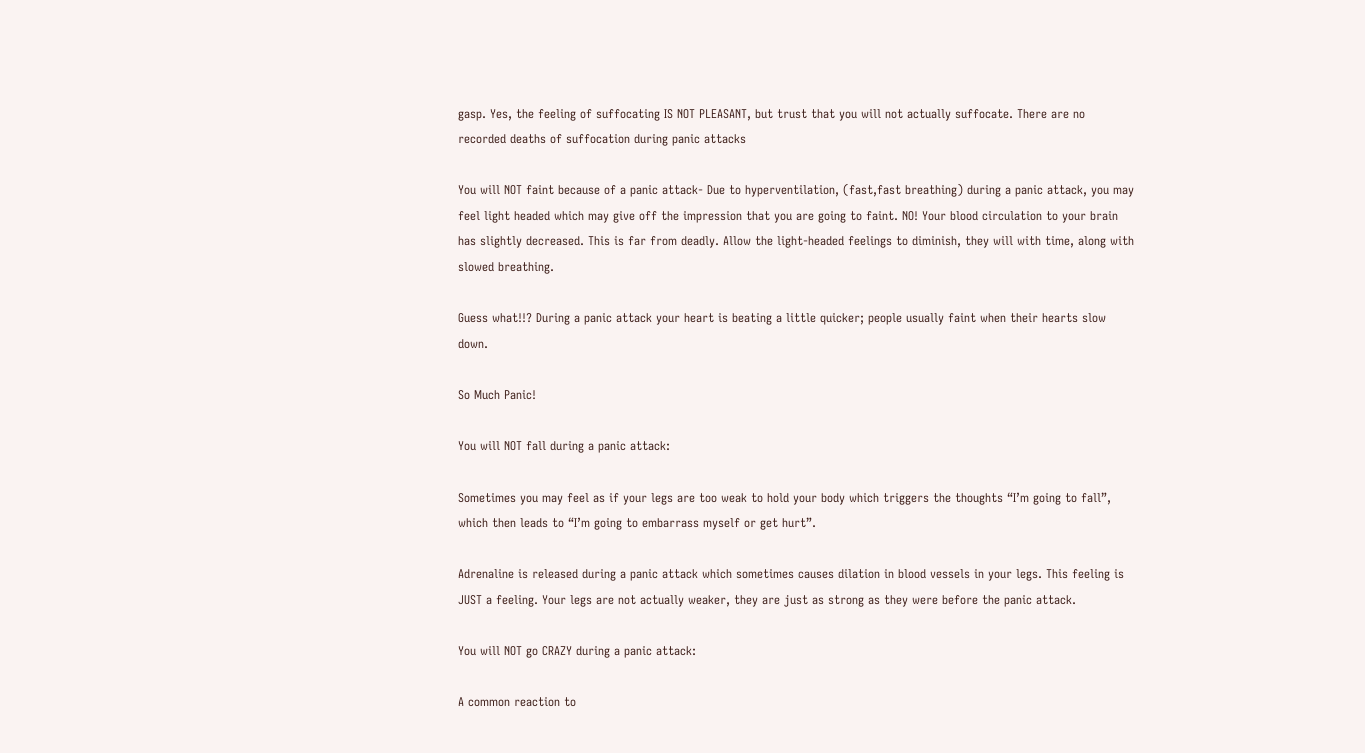gasp. Yes, the feeling of suffocating IS NOT PLEASANT, but trust that you will not actually suffocate. There are no recorded deaths of suffocation during panic attacks

You will NOT faint because of a panic attack- Due to hyperventilation, (fast,fast breathing) during a panic attack, you may feel light headed which may give off the impression that you are going to faint. NO! Your blood circulation to your brain has slightly decreased. This is far from deadly. Allow the light-headed feelings to diminish, they will with time, along with slowed breathing.

Guess what!!? During a panic attack your heart is beating a little quicker; people usually faint when their hearts slow down.

So Much Panic!

You will NOT fall during a panic attack:

Sometimes you may feel as if your legs are too weak to hold your body which triggers the thoughts “I’m going to fall”, which then leads to “I’m going to embarrass myself or get hurt”.

Adrenaline is released during a panic attack which sometimes causes dilation in blood vessels in your legs. This feeling is JUST a feeling. Your legs are not actually weaker, they are just as strong as they were before the panic attack.

You will NOT go CRAZY during a panic attack:

A common reaction to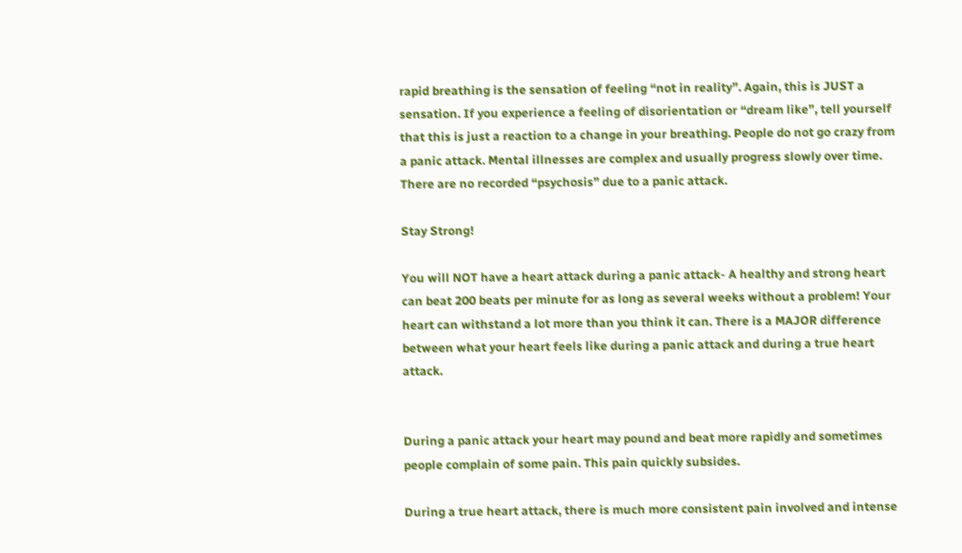rapid breathing is the sensation of feeling “not in reality”. Again, this is JUST a sensation. If you experience a feeling of disorientation or “dream like”, tell yourself that this is just a reaction to a change in your breathing. People do not go crazy from a panic attack. Mental illnesses are complex and usually progress slowly over time. There are no recorded “psychosis” due to a panic attack.

Stay Strong!

You will NOT have a heart attack during a panic attack- A healthy and strong heart can beat 200 beats per minute for as long as several weeks without a problem! Your heart can withstand a lot more than you think it can. There is a MAJOR difference between what your heart feels like during a panic attack and during a true heart attack.


During a panic attack your heart may pound and beat more rapidly and sometimes people complain of some pain. This pain quickly subsides.

During a true heart attack, there is much more consistent pain involved and intense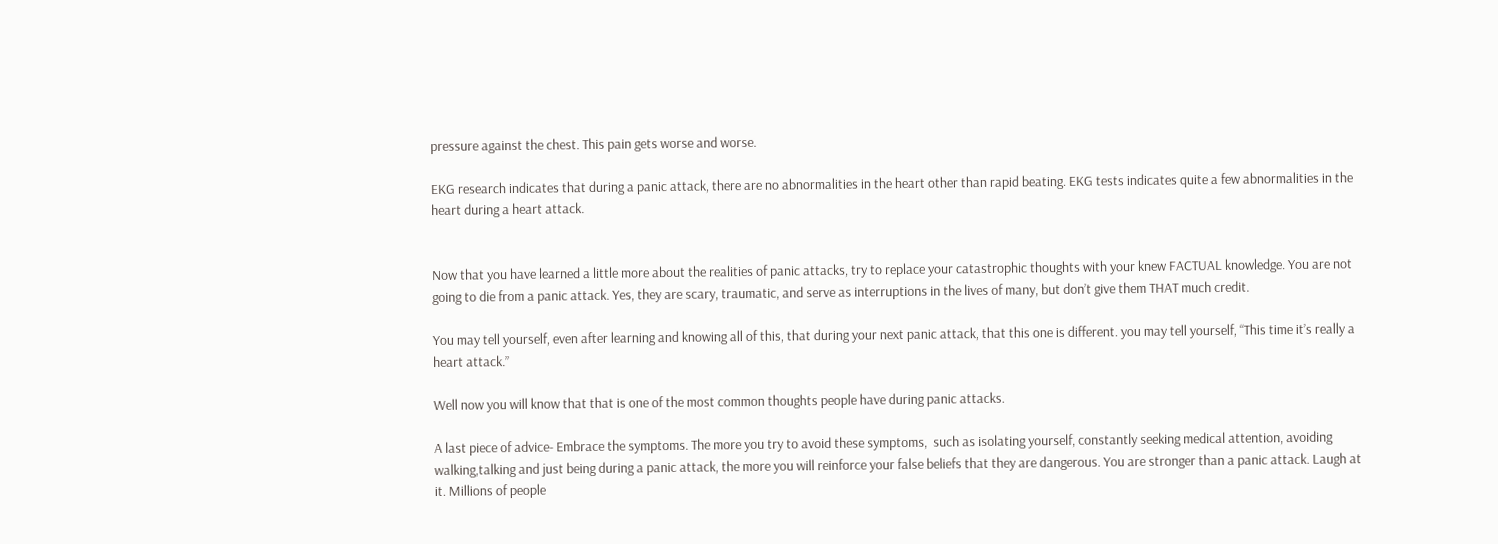pressure against the chest. This pain gets worse and worse.

EKG research indicates that during a panic attack, there are no abnormalities in the heart other than rapid beating. EKG tests indicates quite a few abnormalities in the heart during a heart attack.


Now that you have learned a little more about the realities of panic attacks, try to replace your catastrophic thoughts with your knew FACTUAL knowledge. You are not going to die from a panic attack. Yes, they are scary, traumatic, and serve as interruptions in the lives of many, but don’t give them THAT much credit.

You may tell yourself, even after learning and knowing all of this, that during your next panic attack, that this one is different. you may tell yourself, “This time it’s really a heart attack.”

Well now you will know that that is one of the most common thoughts people have during panic attacks.

A last piece of advice- Embrace the symptoms. The more you try to avoid these symptoms,  such as isolating yourself, constantly seeking medical attention, avoiding walking,talking and just being during a panic attack, the more you will reinforce your false beliefs that they are dangerous. You are stronger than a panic attack. Laugh at it. Millions of people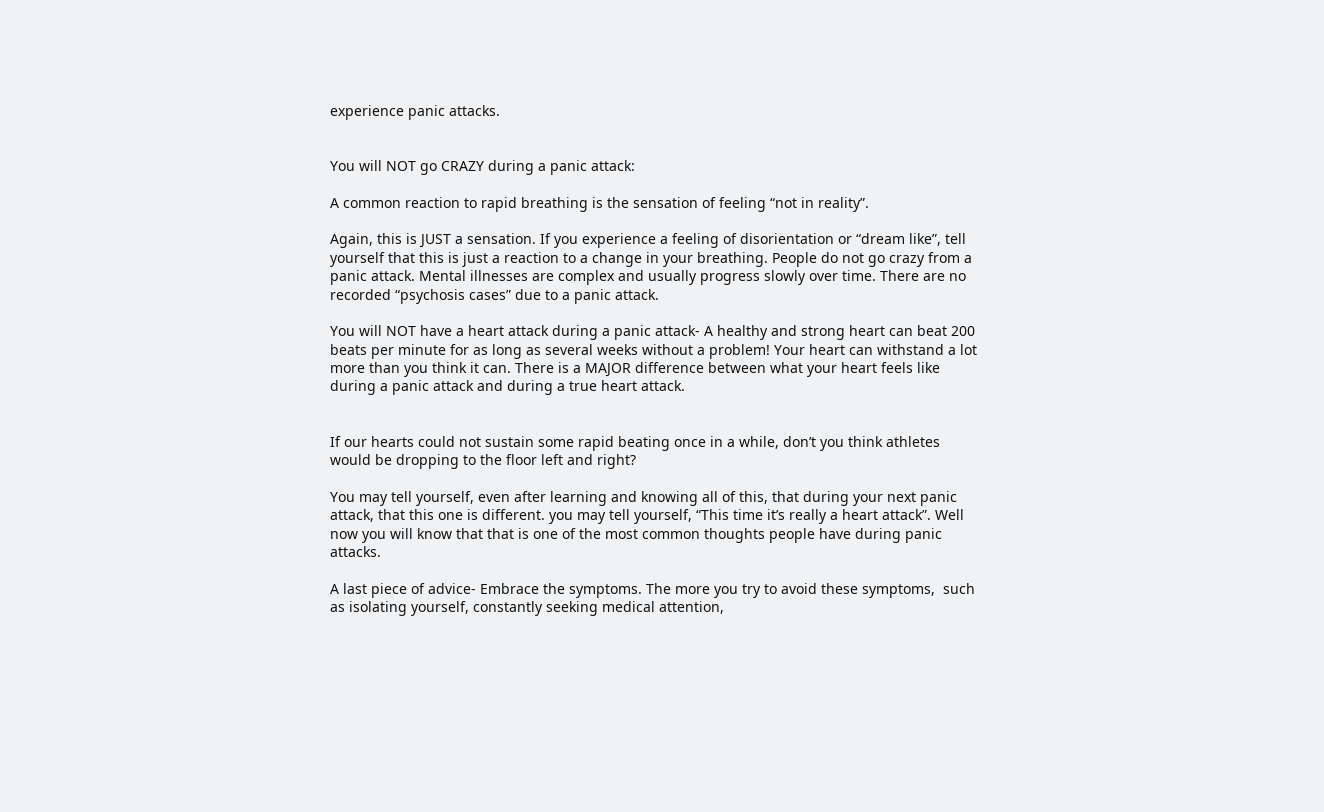experience panic attacks.


You will NOT go CRAZY during a panic attack:

A common reaction to rapid breathing is the sensation of feeling “not in reality”.

Again, this is JUST a sensation. If you experience a feeling of disorientation or “dream like”, tell yourself that this is just a reaction to a change in your breathing. People do not go crazy from a panic attack. Mental illnesses are complex and usually progress slowly over time. There are no recorded “psychosis cases” due to a panic attack.

You will NOT have a heart attack during a panic attack- A healthy and strong heart can beat 200 beats per minute for as long as several weeks without a problem! Your heart can withstand a lot more than you think it can. There is a MAJOR difference between what your heart feels like during a panic attack and during a true heart attack.


If our hearts could not sustain some rapid beating once in a while, don’t you think athletes would be dropping to the floor left and right?

You may tell yourself, even after learning and knowing all of this, that during your next panic attack, that this one is different. you may tell yourself, “This time it’s really a heart attack”. Well now you will know that that is one of the most common thoughts people have during panic attacks.

A last piece of advice- Embrace the symptoms. The more you try to avoid these symptoms,  such as isolating yourself, constantly seeking medical attention,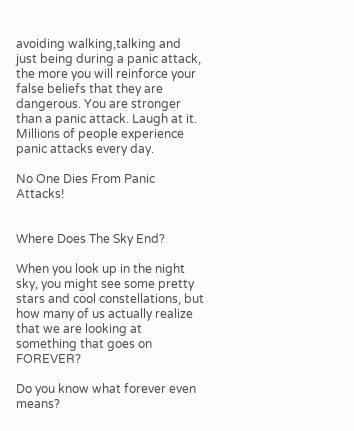avoiding walking,talking and just being during a panic attack, the more you will reinforce your false beliefs that they are dangerous. You are stronger than a panic attack. Laugh at it. Millions of people experience panic attacks every day.

No One Dies From Panic Attacks!


Where Does The Sky End?

When you look up in the night sky, you might see some pretty stars and cool constellations, but how many of us actually realize that we are looking at something that goes on FOREVER?

Do you know what forever even means?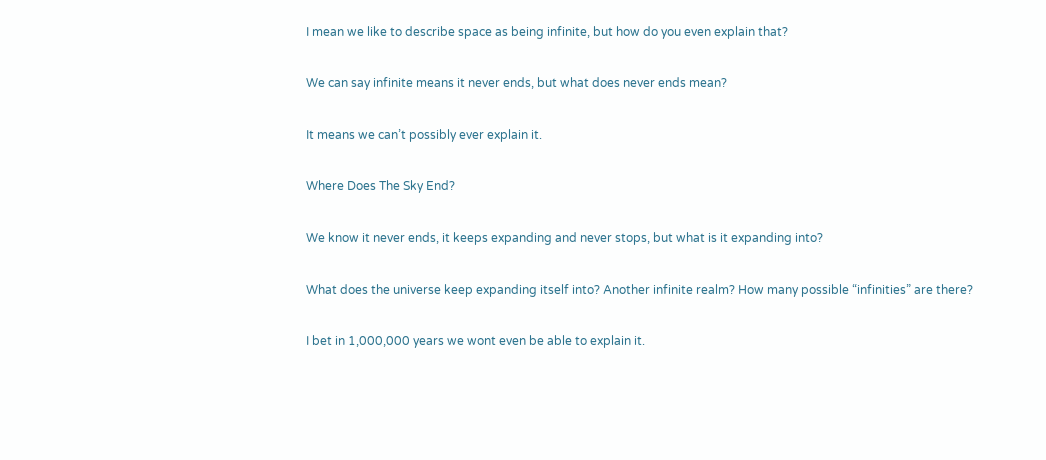I mean we like to describe space as being infinite, but how do you even explain that?

We can say infinite means it never ends, but what does never ends mean?

It means we can’t possibly ever explain it.

Where Does The Sky End?

We know it never ends, it keeps expanding and never stops, but what is it expanding into?

What does the universe keep expanding itself into? Another infinite realm? How many possible “infinities” are there?

I bet in 1,000,000 years we wont even be able to explain it.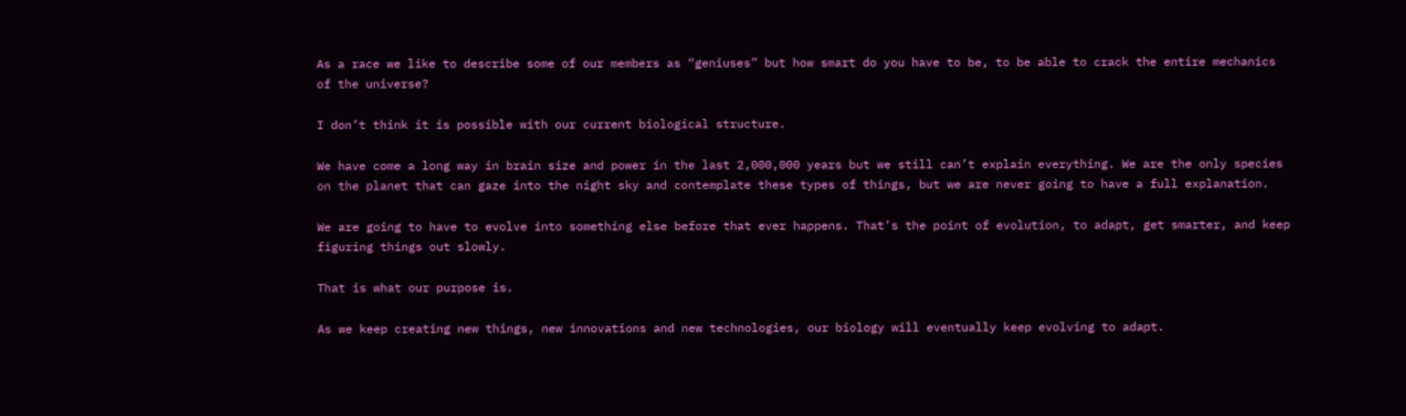As a race we like to describe some of our members as “geniuses” but how smart do you have to be, to be able to crack the entire mechanics of the universe?

I don’t think it is possible with our current biological structure.

We have come a long way in brain size and power in the last 2,000,000 years but we still can’t explain everything. We are the only species on the planet that can gaze into the night sky and contemplate these types of things, but we are never going to have a full explanation.

We are going to have to evolve into something else before that ever happens. That’s the point of evolution, to adapt, get smarter, and keep figuring things out slowly.

That is what our purpose is.

As we keep creating new things, new innovations and new technologies, our biology will eventually keep evolving to adapt.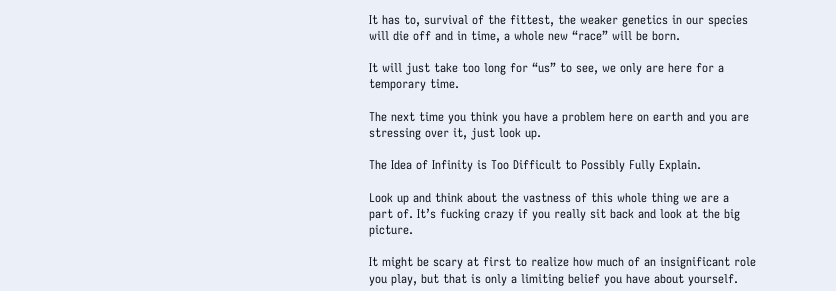It has to, survival of the fittest, the weaker genetics in our species will die off and in time, a whole new “race” will be born.

It will just take too long for “us” to see, we only are here for a temporary time.

The next time you think you have a problem here on earth and you are stressing over it, just look up.

The Idea of Infinity is Too Difficult to Possibly Fully Explain.

Look up and think about the vastness of this whole thing we are a part of. It’s fucking crazy if you really sit back and look at the big picture.

It might be scary at first to realize how much of an insignificant role you play, but that is only a limiting belief you have about yourself.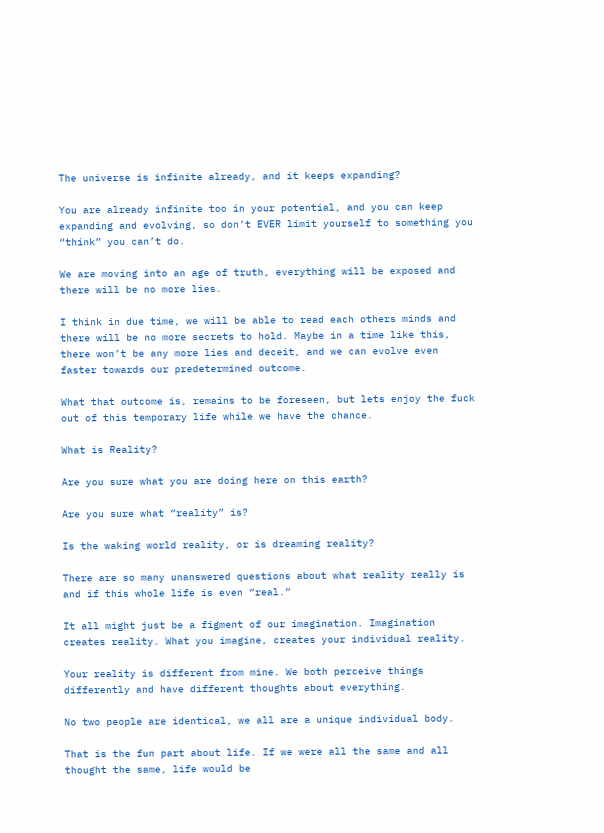The universe is infinite already, and it keeps expanding?

You are already infinite too in your potential, and you can keep expanding and evolving, so don’t EVER limit yourself to something you “think” you can’t do.

We are moving into an age of truth, everything will be exposed and there will be no more lies.

I think in due time, we will be able to read each others minds and there will be no more secrets to hold. Maybe in a time like this, there won’t be any more lies and deceit, and we can evolve even faster towards our predetermined outcome.

What that outcome is, remains to be foreseen, but lets enjoy the fuck out of this temporary life while we have the chance.

What is Reality?

Are you sure what you are doing here on this earth?

Are you sure what “reality” is?

Is the waking world reality, or is dreaming reality?

There are so many unanswered questions about what reality really is and if this whole life is even “real.”

It all might just be a figment of our imagination. Imagination creates reality. What you imagine, creates your individual reality.

Your reality is different from mine. We both perceive things differently and have different thoughts about everything.

No two people are identical, we all are a unique individual body.

That is the fun part about life. If we were all the same and all thought the same, life would be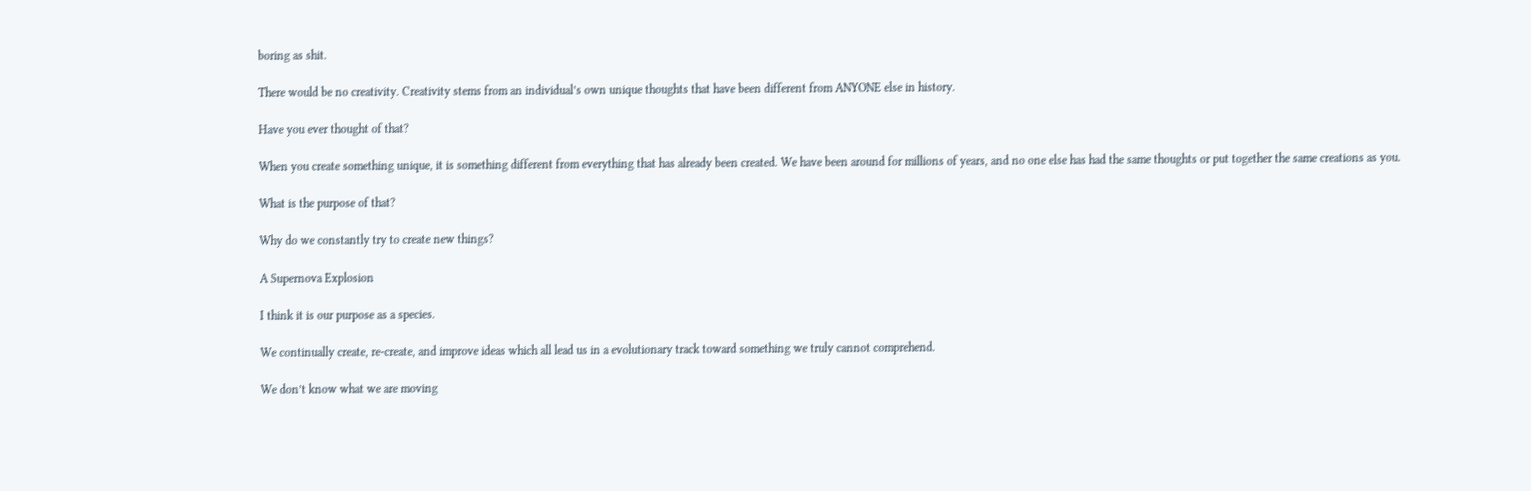boring as shit.

There would be no creativity. Creativity stems from an individual’s own unique thoughts that have been different from ANYONE else in history.

Have you ever thought of that?

When you create something unique, it is something different from everything that has already been created. We have been around for millions of years, and no one else has had the same thoughts or put together the same creations as you.

What is the purpose of that?

Why do we constantly try to create new things?

A Supernova Explosion

I think it is our purpose as a species.

We continually create, re-create, and improve ideas which all lead us in a evolutionary track toward something we truly cannot comprehend.

We don’t know what we are moving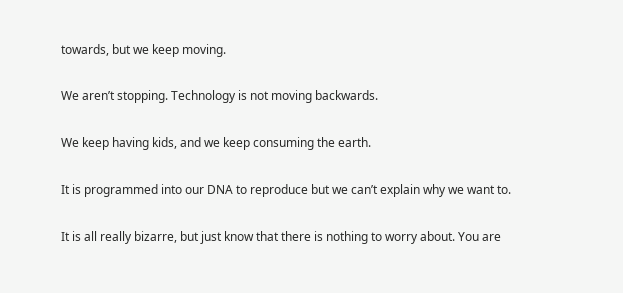towards, but we keep moving.

We aren’t stopping. Technology is not moving backwards.

We keep having kids, and we keep consuming the earth.

It is programmed into our DNA to reproduce but we can’t explain why we want to.

It is all really bizarre, but just know that there is nothing to worry about. You are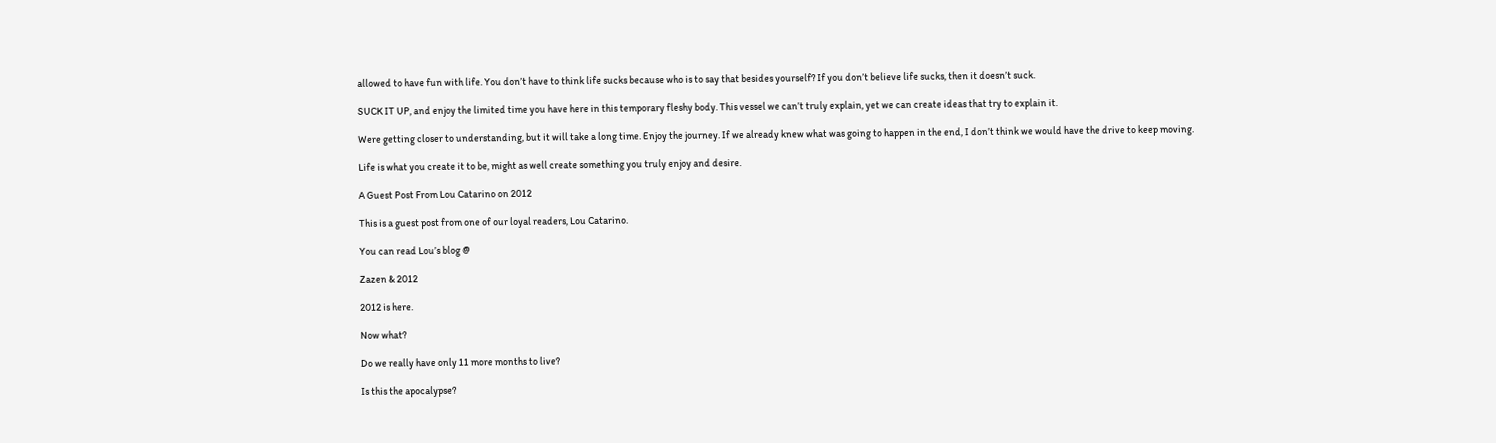allowed to have fun with life. You don’t have to think life sucks because who is to say that besides yourself? If you don’t believe life sucks, then it doesn’t suck.

SUCK IT UP, and enjoy the limited time you have here in this temporary fleshy body. This vessel we can’t truly explain, yet we can create ideas that try to explain it.

Were getting closer to understanding, but it will take a long time. Enjoy the journey. If we already knew what was going to happen in the end, I don’t think we would have the drive to keep moving.

Life is what you create it to be, might as well create something you truly enjoy and desire.

A Guest Post From Lou Catarino on 2012

This is a guest post from one of our loyal readers, Lou Catarino.

You can read Lou’s blog @

Zazen & 2012

2012 is here.

Now what?

Do we really have only 11 more months to live?

Is this the apocalypse?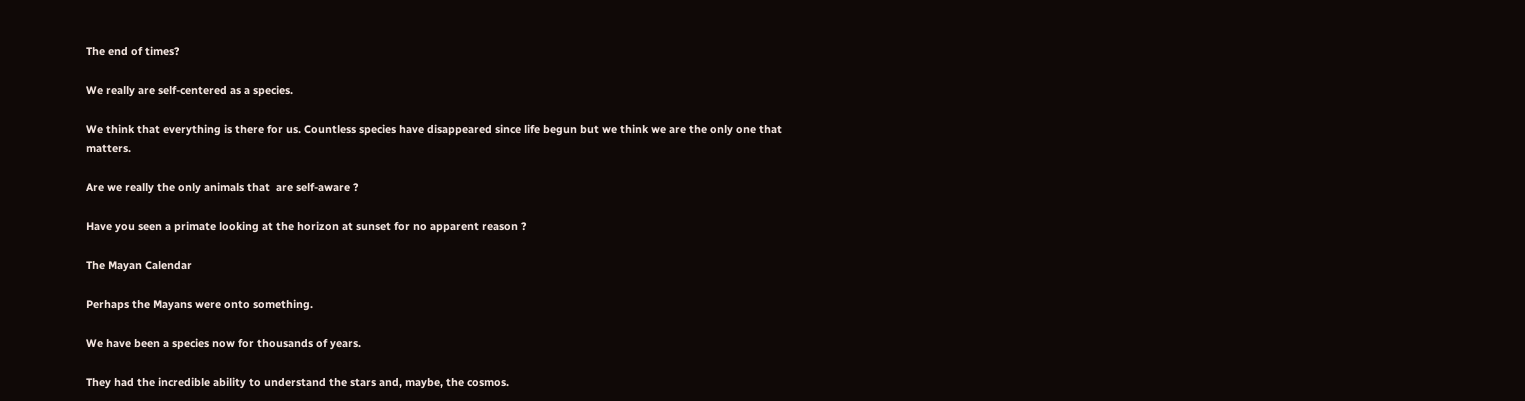The end of times?

We really are self-centered as a species.

We think that everything is there for us. Countless species have disappeared since life begun but we think we are the only one that matters.

Are we really the only animals that  are self-aware ?

Have you seen a primate looking at the horizon at sunset for no apparent reason ?

The Mayan Calendar

Perhaps the Mayans were onto something.

We have been a species now for thousands of years.

They had the incredible ability to understand the stars and, maybe, the cosmos.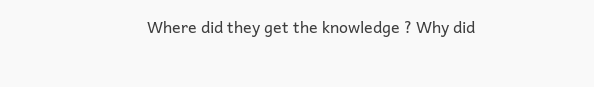Where did they get the knowledge ? Why did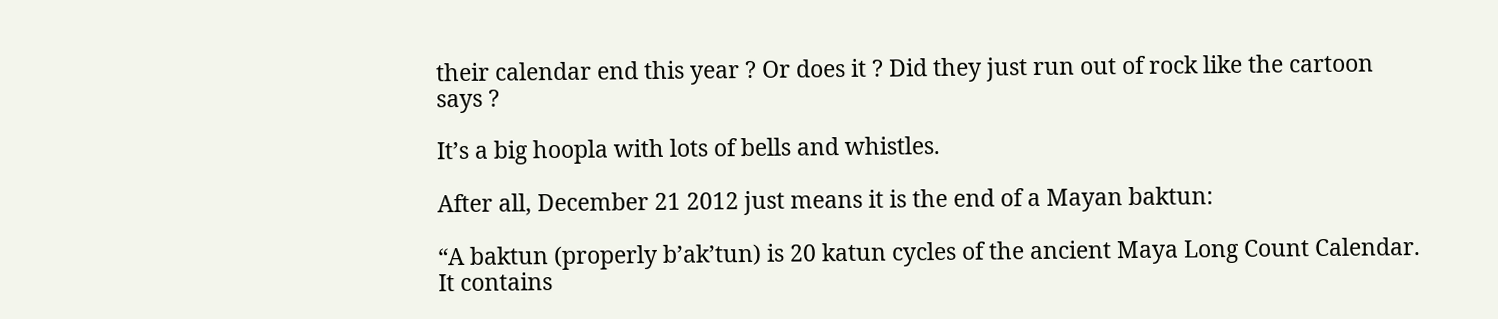their calendar end this year ? Or does it ? Did they just run out of rock like the cartoon says ?

It’s a big hoopla with lots of bells and whistles.

After all, December 21 2012 just means it is the end of a Mayan baktun:

“A baktun (properly b’ak’tun) is 20 katun cycles of the ancient Maya Long Count Calendar. It contains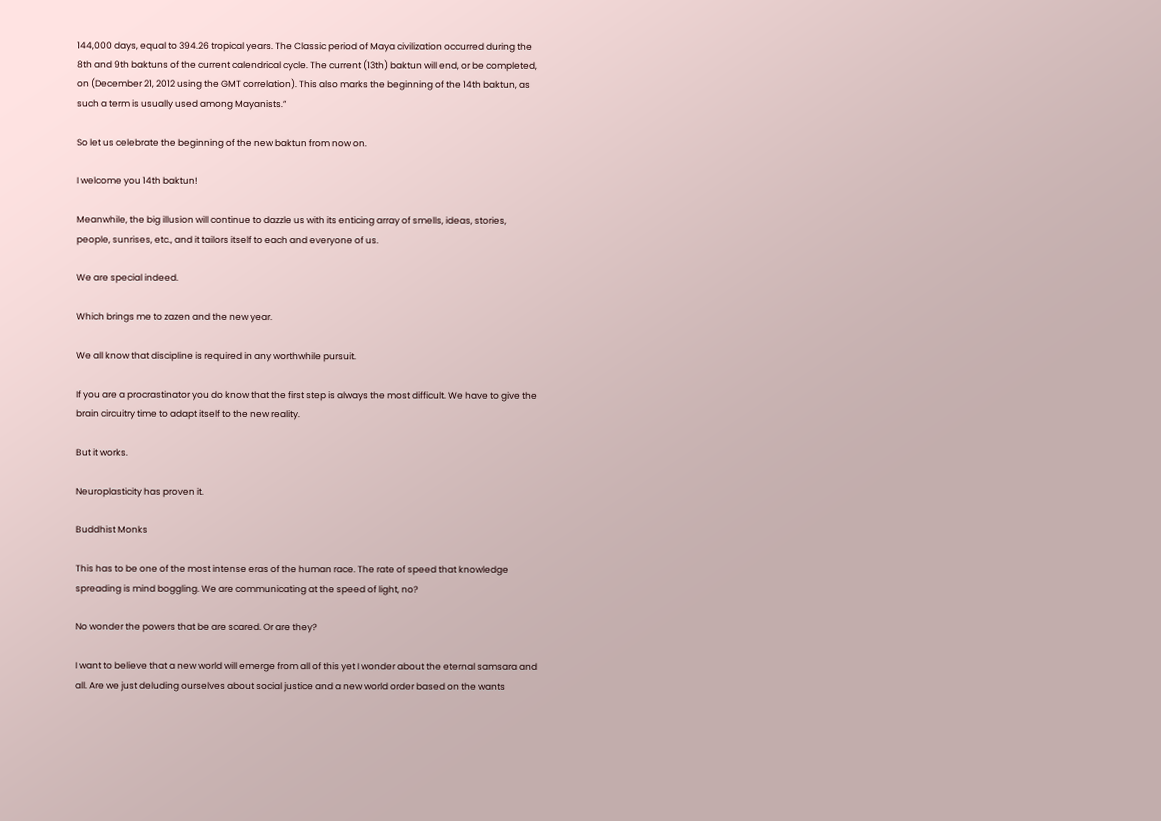144,000 days, equal to 394.26 tropical years. The Classic period of Maya civilization occurred during the 8th and 9th baktuns of the current calendrical cycle. The current (13th) baktun will end, or be completed, on (December 21, 2012 using the GMT correlation). This also marks the beginning of the 14th baktun, as such a term is usually used among Mayanists.”

So let us celebrate the beginning of the new baktun from now on.

I welcome you 14th baktun!

Meanwhile, the big illusion will continue to dazzle us with its enticing array of smells, ideas, stories, people, sunrises, etc., and it tailors itself to each and everyone of us.

We are special indeed.

Which brings me to zazen and the new year.

We all know that discipline is required in any worthwhile pursuit.

If you are a procrastinator you do know that the first step is always the most difficult. We have to give the brain circuitry time to adapt itself to the new reality.

But it works.

Neuroplasticity has proven it.

Buddhist Monks

This has to be one of the most intense eras of the human race. The rate of speed that knowledge spreading is mind boggling. We are communicating at the speed of light, no?

No wonder the powers that be are scared. Or are they?

I want to believe that a new world will emerge from all of this yet I wonder about the eternal samsara and all. Are we just deluding ourselves about social justice and a new world order based on the wants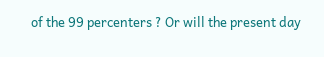of the 99 percenters ? Or will the present day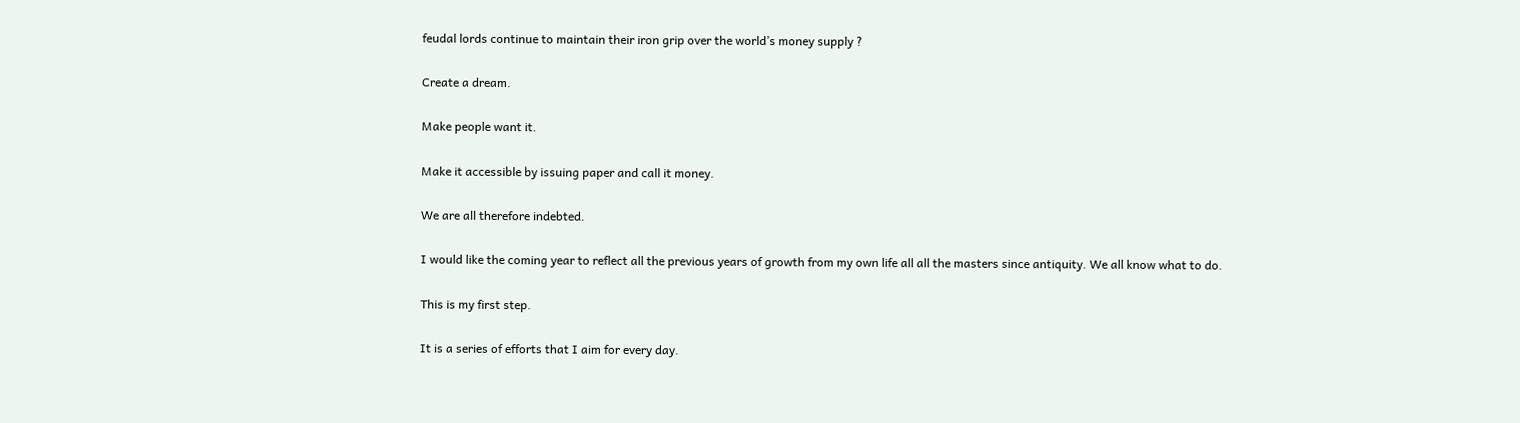feudal lords continue to maintain their iron grip over the world’s money supply ?

Create a dream.

Make people want it.

Make it accessible by issuing paper and call it money.

We are all therefore indebted.

I would like the coming year to reflect all the previous years of growth from my own life all all the masters since antiquity. We all know what to do.

This is my first step.

It is a series of efforts that I aim for every day.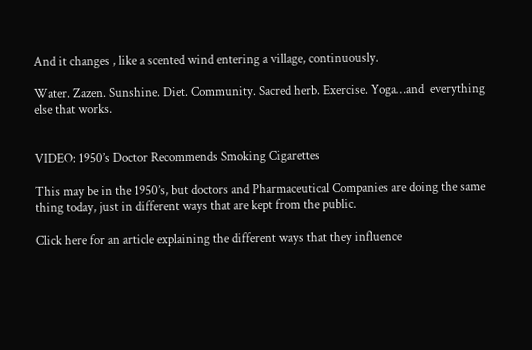And it changes , like a scented wind entering a village, continuously.

Water. Zazen. Sunshine. Diet. Community. Sacred herb. Exercise. Yoga…and  everything else that works.


VIDEO: 1950’s Doctor Recommends Smoking Cigarettes

This may be in the 1950’s, but doctors and Pharmaceutical Companies are doing the same thing today, just in different ways that are kept from the public.

Click here for an article explaining the different ways that they influence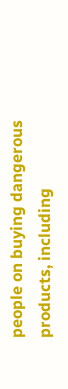people on buying dangerous products, including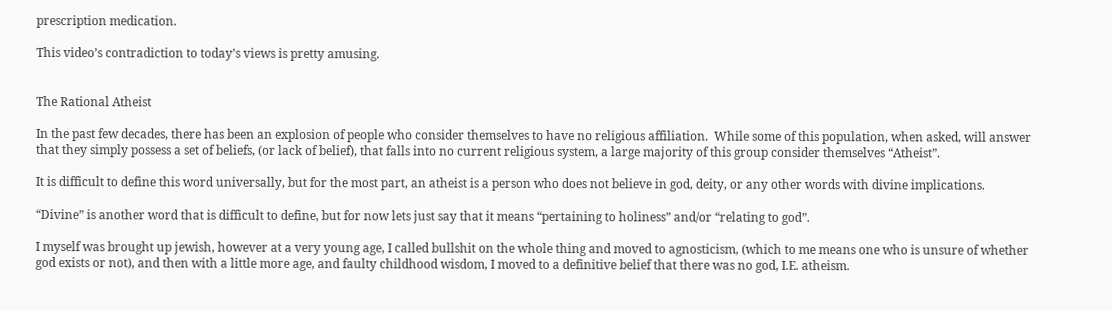prescription medication.

This video’s contradiction to today’s views is pretty amusing.


The Rational Atheist

In the past few decades, there has been an explosion of people who consider themselves to have no religious affiliation.  While some of this population, when asked, will answer that they simply possess a set of beliefs, (or lack of belief), that falls into no current religious system, a large majority of this group consider themselves “Atheist”.

It is difficult to define this word universally, but for the most part, an atheist is a person who does not believe in god, deity, or any other words with divine implications.

“Divine” is another word that is difficult to define, but for now lets just say that it means “pertaining to holiness” and/or “relating to god”.

I myself was brought up jewish, however at a very young age, I called bullshit on the whole thing and moved to agnosticism, (which to me means one who is unsure of whether god exists or not), and then with a little more age, and faulty childhood wisdom, I moved to a definitive belief that there was no god, I.E. atheism.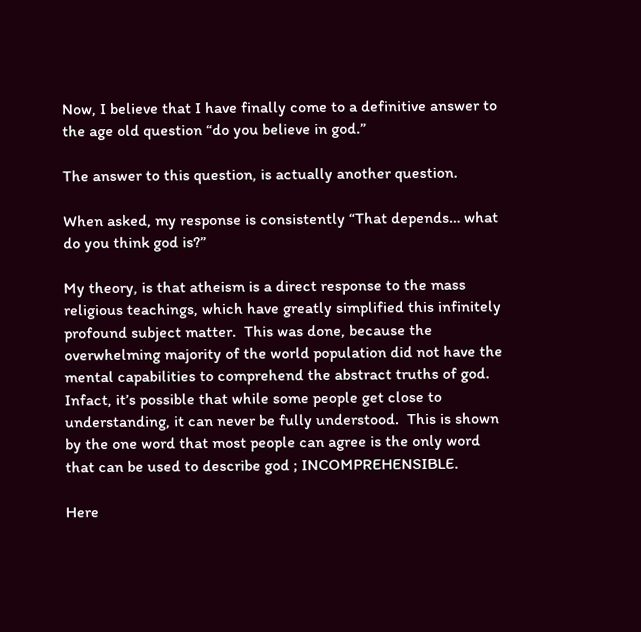Now, I believe that I have finally come to a definitive answer to the age old question “do you believe in god.”

The answer to this question, is actually another question.

When asked, my response is consistently “That depends… what do you think god is?”

My theory, is that atheism is a direct response to the mass religious teachings, which have greatly simplified this infinitely profound subject matter.  This was done, because the overwhelming majority of the world population did not have the mental capabilities to comprehend the abstract truths of god.  Infact, it’s possible that while some people get close to understanding, it can never be fully understood.  This is shown by the one word that most people can agree is the only word that can be used to describe god ; INCOMPREHENSIBLE.

Here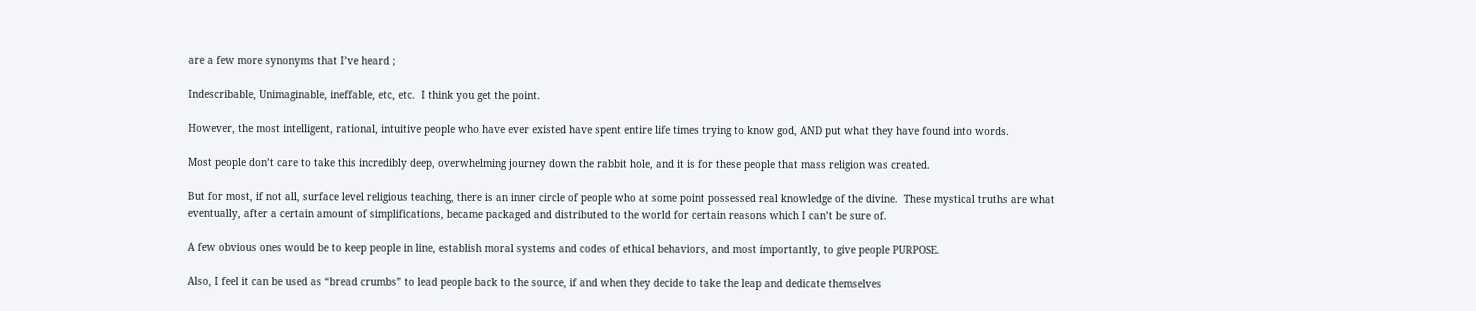are a few more synonyms that I’ve heard ;

Indescribable, Unimaginable, ineffable, etc, etc.  I think you get the point.

However, the most intelligent, rational, intuitive people who have ever existed have spent entire life times trying to know god, AND put what they have found into words.

Most people don’t care to take this incredibly deep, overwhelming journey down the rabbit hole, and it is for these people that mass religion was created.

But for most, if not all, surface level religious teaching, there is an inner circle of people who at some point possessed real knowledge of the divine.  These mystical truths are what eventually, after a certain amount of simplifications, became packaged and distributed to the world for certain reasons which I can’t be sure of.

A few obvious ones would be to keep people in line, establish moral systems and codes of ethical behaviors, and most importantly, to give people PURPOSE.

Also, I feel it can be used as “bread crumbs” to lead people back to the source, if and when they decide to take the leap and dedicate themselves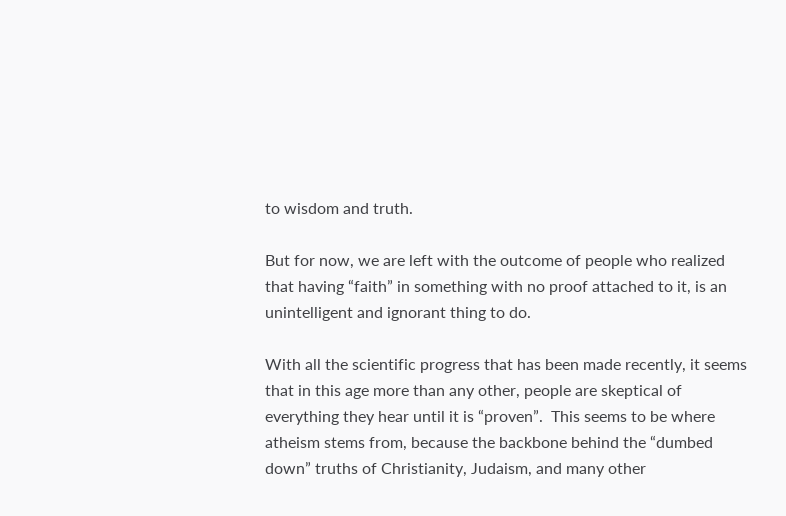to wisdom and truth.

But for now, we are left with the outcome of people who realized that having “faith” in something with no proof attached to it, is an unintelligent and ignorant thing to do.

With all the scientific progress that has been made recently, it seems that in this age more than any other, people are skeptical of everything they hear until it is “proven”.  This seems to be where atheism stems from, because the backbone behind the “dumbed down” truths of Christianity, Judaism, and many other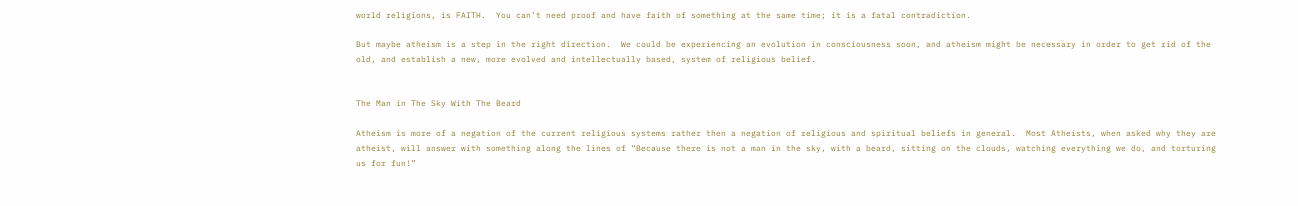world religions, is FAITH.  You can’t need proof and have faith of something at the same time; it is a fatal contradiction.

But maybe atheism is a step in the right direction.  We could be experiencing an evolution in consciousness soon, and atheism might be necessary in order to get rid of the old, and establish a new, more evolved and intellectually based, system of religious belief.


The Man in The Sky With The Beard

Atheism is more of a negation of the current religious systems rather then a negation of religious and spiritual beliefs in general.  Most Atheists, when asked why they are atheist, will answer with something along the lines of “Because there is not a man in the sky, with a beard, sitting on the clouds, watching everything we do, and torturing us for fun!”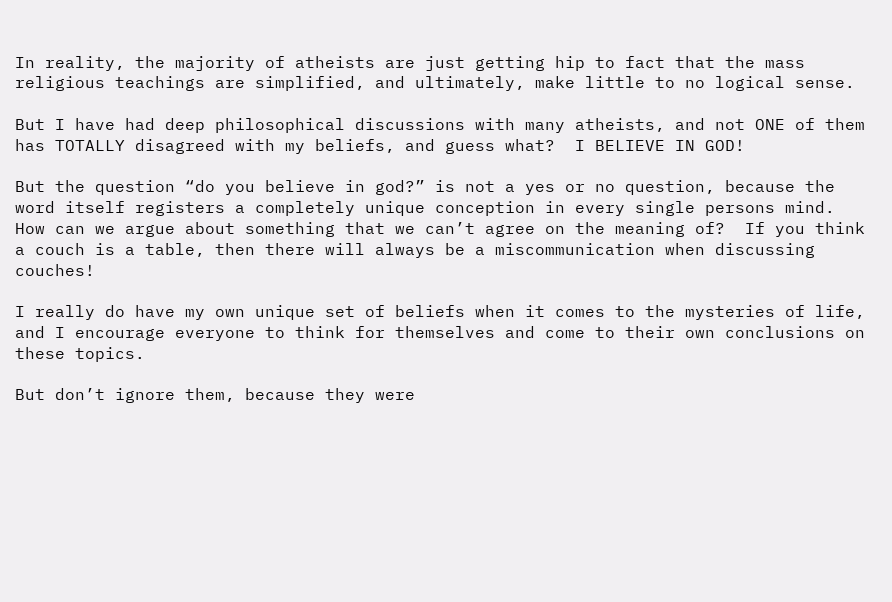In reality, the majority of atheists are just getting hip to fact that the mass religious teachings are simplified, and ultimately, make little to no logical sense.

But I have had deep philosophical discussions with many atheists, and not ONE of them has TOTALLY disagreed with my beliefs, and guess what?  I BELIEVE IN GOD!

But the question “do you believe in god?” is not a yes or no question, because the word itself registers a completely unique conception in every single persons mind.  How can we argue about something that we can’t agree on the meaning of?  If you think a couch is a table, then there will always be a miscommunication when discussing couches!

I really do have my own unique set of beliefs when it comes to the mysteries of life, and I encourage everyone to think for themselves and come to their own conclusions on these topics.

But don’t ignore them, because they were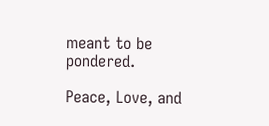meant to be pondered.

Peace, Love, and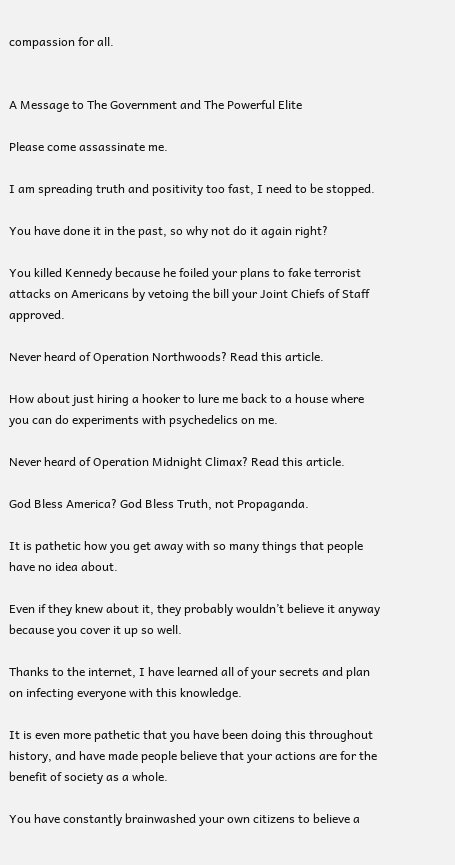compassion for all.


A Message to The Government and The Powerful Elite

Please come assassinate me.

I am spreading truth and positivity too fast, I need to be stopped.

You have done it in the past, so why not do it again right?

You killed Kennedy because he foiled your plans to fake terrorist attacks on Americans by vetoing the bill your Joint Chiefs of Staff approved.

Never heard of Operation Northwoods? Read this article.

How about just hiring a hooker to lure me back to a house where you can do experiments with psychedelics on me.

Never heard of Operation Midnight Climax? Read this article.

God Bless America? God Bless Truth, not Propaganda.

It is pathetic how you get away with so many things that people have no idea about.

Even if they knew about it, they probably wouldn’t believe it anyway because you cover it up so well.

Thanks to the internet, I have learned all of your secrets and plan on infecting everyone with this knowledge.

It is even more pathetic that you have been doing this throughout history, and have made people believe that your actions are for the benefit of society as a whole.

You have constantly brainwashed your own citizens to believe a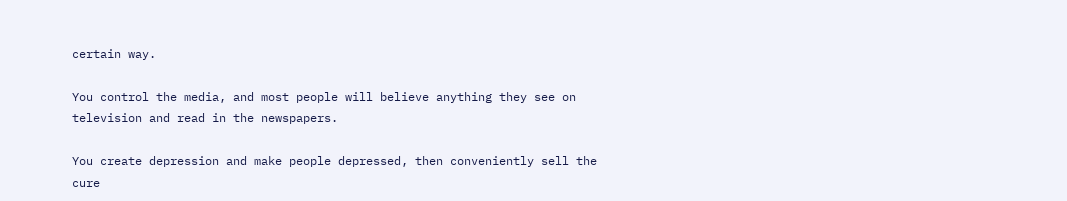certain way.

You control the media, and most people will believe anything they see on television and read in the newspapers.

You create depression and make people depressed, then conveniently sell the cure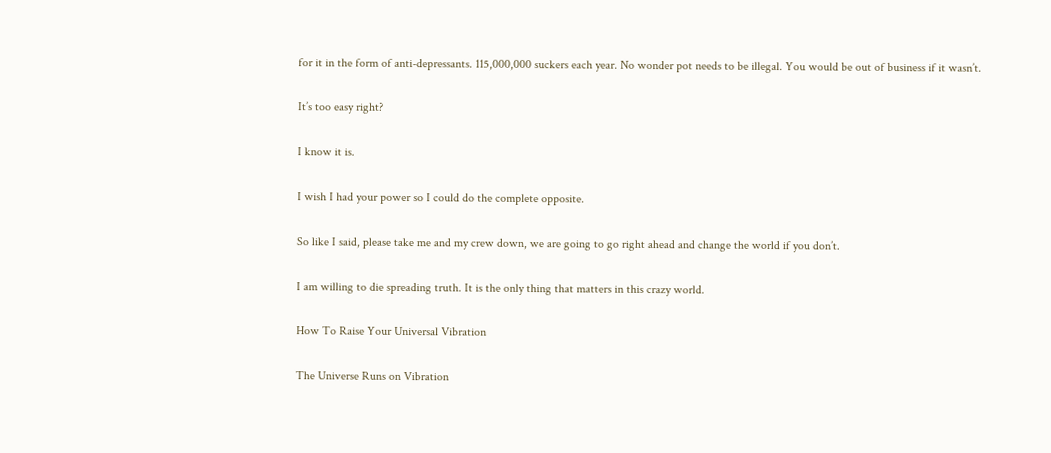for it in the form of anti-depressants. 115,000,000 suckers each year. No wonder pot needs to be illegal. You would be out of business if it wasn’t.

It’s too easy right?

I know it is.

I wish I had your power so I could do the complete opposite.

So like I said, please take me and my crew down, we are going to go right ahead and change the world if you don’t.

I am willing to die spreading truth. It is the only thing that matters in this crazy world.

How To Raise Your Universal Vibration

The Universe Runs on Vibration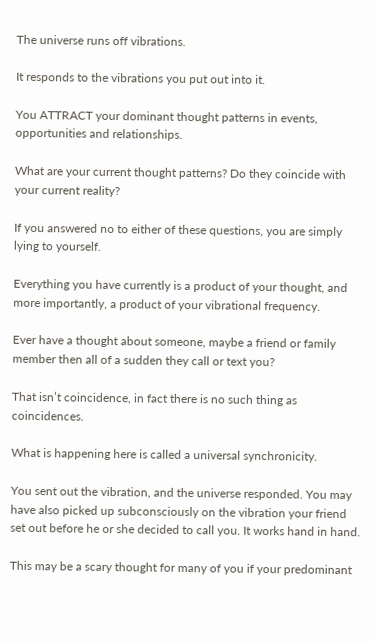The universe runs off vibrations.

It responds to the vibrations you put out into it.

You ATTRACT your dominant thought patterns in events, opportunities and relationships.

What are your current thought patterns? Do they coincide with your current reality?

If you answered no to either of these questions, you are simply lying to yourself.

Everything you have currently is a product of your thought, and more importantly, a product of your vibrational frequency.

Ever have a thought about someone, maybe a friend or family member then all of a sudden they call or text you?

That isn’t coincidence, in fact there is no such thing as coincidences.

What is happening here is called a universal synchronicity.

You sent out the vibration, and the universe responded. You may have also picked up subconsciously on the vibration your friend set out before he or she decided to call you. It works hand in hand.

This may be a scary thought for many of you if your predominant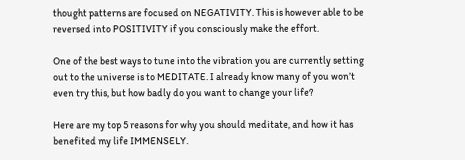thought patterns are focused on NEGATIVITY. This is however able to be reversed into POSITIVITY if you consciously make the effort.

One of the best ways to tune into the vibration you are currently setting out to the universe is to MEDITATE. I already know many of you won’t even try this, but how badly do you want to change your life?

Here are my top 5 reasons for why you should meditate, and how it has benefited my life IMMENSELY.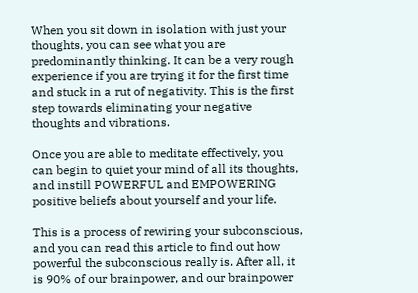When you sit down in isolation with just your thoughts, you can see what you are predominantly thinking. It can be a very rough experience if you are trying it for the first time and stuck in a rut of negativity. This is the first step towards eliminating your negative thoughts and vibrations.

Once you are able to meditate effectively, you can begin to quiet your mind of all its thoughts, and instill POWERFUL and EMPOWERING positive beliefs about yourself and your life.

This is a process of rewiring your subconscious, and you can read this article to find out how powerful the subconscious really is. After all, it is 90% of our brainpower, and our brainpower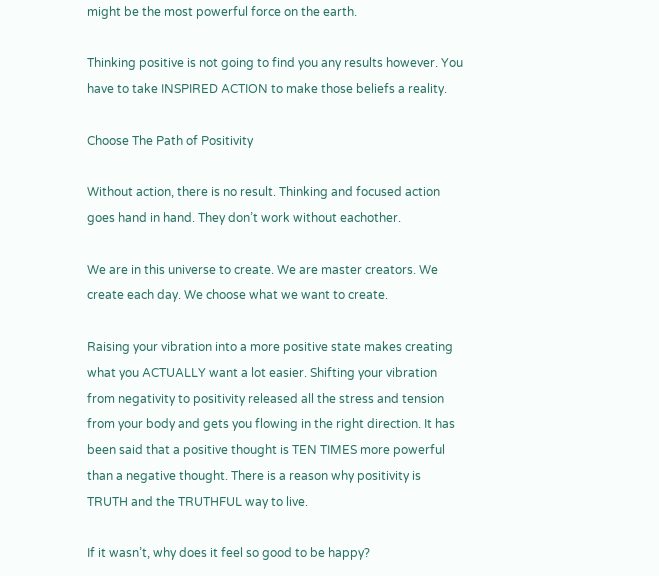might be the most powerful force on the earth.

Thinking positive is not going to find you any results however. You have to take INSPIRED ACTION to make those beliefs a reality.

Choose The Path of Positivity

Without action, there is no result. Thinking and focused action goes hand in hand. They don’t work without eachother.

We are in this universe to create. We are master creators. We create each day. We choose what we want to create.

Raising your vibration into a more positive state makes creating what you ACTUALLY want a lot easier. Shifting your vibration from negativity to positivity released all the stress and tension from your body and gets you flowing in the right direction. It has been said that a positive thought is TEN TIMES more powerful than a negative thought. There is a reason why positivity is TRUTH and the TRUTHFUL way to live.

If it wasn’t, why does it feel so good to be happy?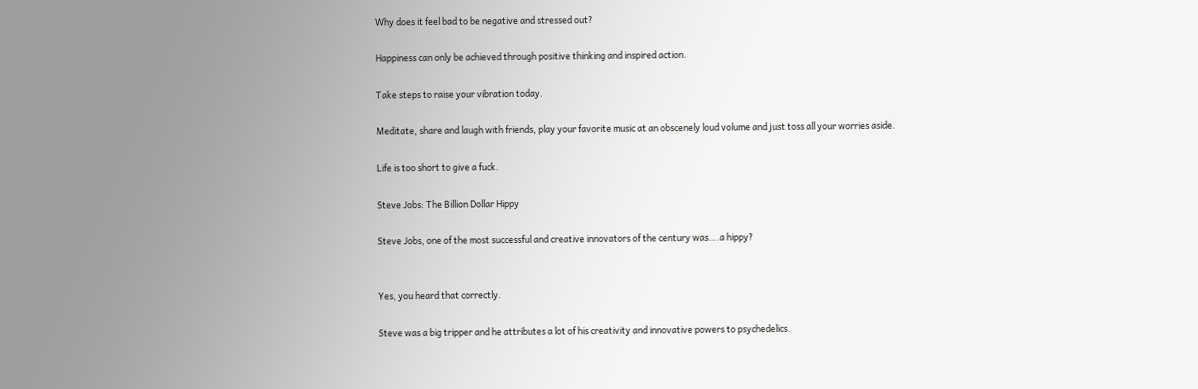Why does it feel bad to be negative and stressed out?

Happiness can only be achieved through positive thinking and inspired action.

Take steps to raise your vibration today.

Meditate, share and laugh with friends, play your favorite music at an obscenely loud volume and just toss all your worries aside.

Life is too short to give a fuck.

Steve Jobs: The Billion Dollar Hippy

Steve Jobs, one of the most successful and creative innovators of the century was….a hippy?


Yes, you heard that correctly.

Steve was a big tripper and he attributes a lot of his creativity and innovative powers to psychedelics.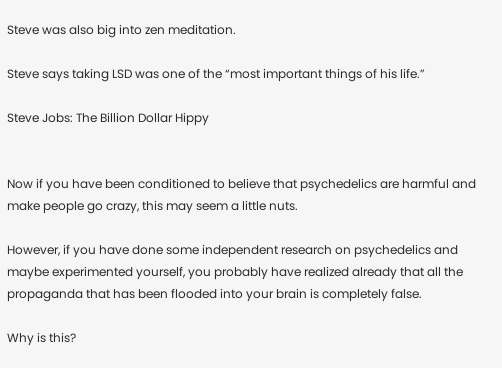Steve was also big into zen meditation.

Steve says taking LSD was one of the “most important things of his life.”

Steve Jobs: The Billion Dollar Hippy


Now if you have been conditioned to believe that psychedelics are harmful and make people go crazy, this may seem a little nuts.

However, if you have done some independent research on psychedelics and maybe experimented yourself, you probably have realized already that all the propaganda that has been flooded into your brain is completely false.

Why is this?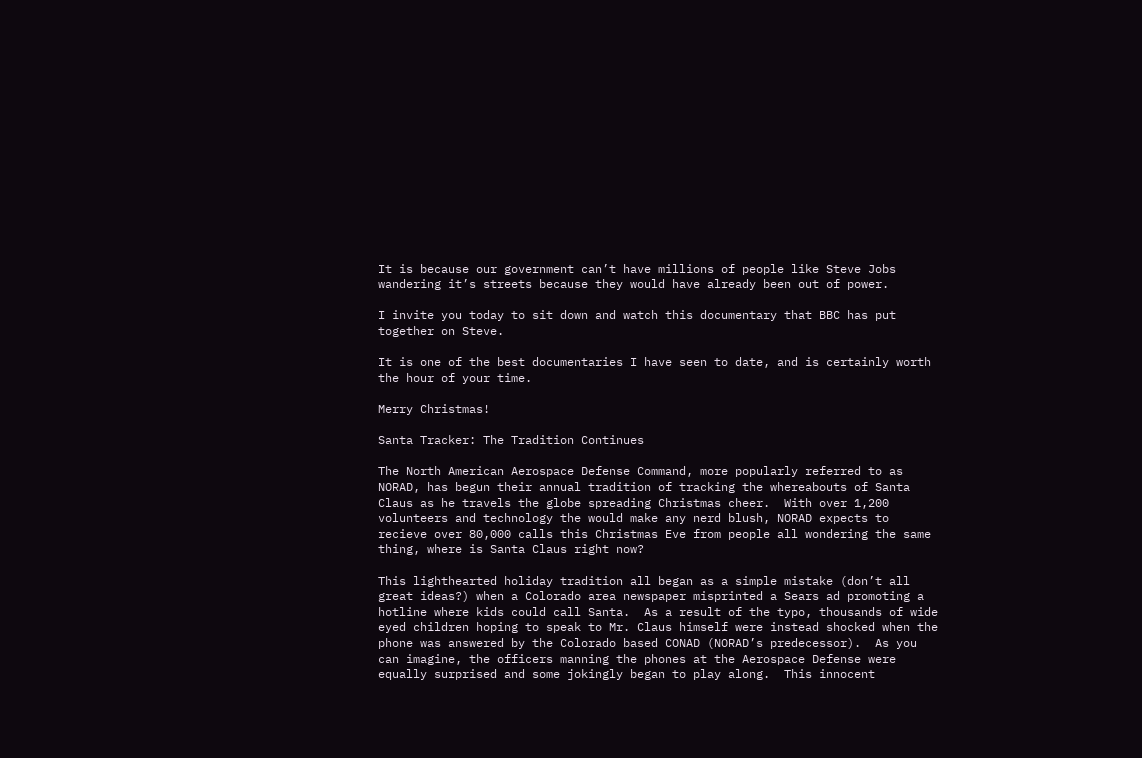It is because our government can’t have millions of people like Steve Jobs wandering it’s streets because they would have already been out of power.

I invite you today to sit down and watch this documentary that BBC has put together on Steve.

It is one of the best documentaries I have seen to date, and is certainly worth the hour of your time.

Merry Christmas!

Santa Tracker: The Tradition Continues

The North American Aerospace Defense Command, more popularly referred to as NORAD, has begun their annual tradition of tracking the whereabouts of Santa Claus as he travels the globe spreading Christmas cheer.  With over 1,200 volunteers and technology the would make any nerd blush, NORAD expects to recieve over 80,000 calls this Christmas Eve from people all wondering the same thing, where is Santa Claus right now?

This lighthearted holiday tradition all began as a simple mistake (don’t all great ideas?) when a Colorado area newspaper misprinted a Sears ad promoting a hotline where kids could call Santa.  As a result of the typo, thousands of wide eyed children hoping to speak to Mr. Claus himself were instead shocked when the phone was answered by the Colorado based CONAD (NORAD’s predecessor).  As you can imagine, the officers manning the phones at the Aerospace Defense were equally surprised and some jokingly began to play along.  This innocent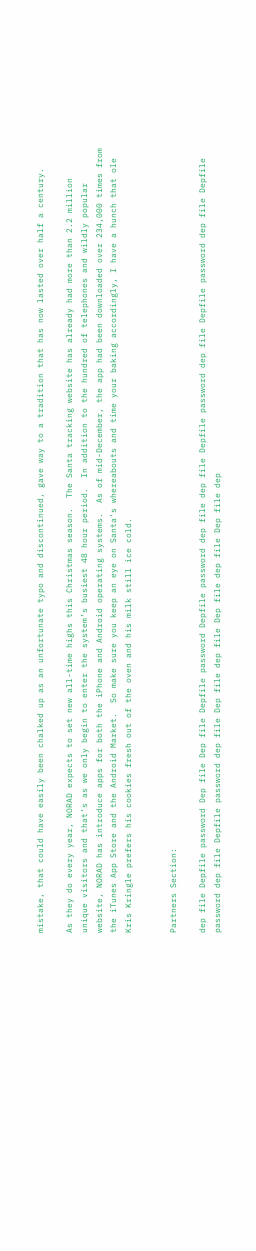mistake, that could have easily been chalked up as an unfortunate typo and discontinued, gave way to a tradition that has now lasted over half a century.

As they do every year, NORAD expects to set new all-time highs this Christmas season.  The Santa tracking website has already had more than 2.2 million unique visitors and that’s as we only begin to enter the system’s busiest 48 hour period.  In addition to the hundred of telephones and wildly popular website, NORAD has introduce apps for both the iPhone and Android operating systems.  As of mid-December, the app had been downloaded over 234,000 times from the iTunes App Store and the Android Market.  So make sure you keep an eye on Santa’s whereabouts and time your baking accordingly, I have a hunch that ole Kris Kringle prefers his cookies fresh out of the oven and his milk still ice cold.


Partners Section:

dep file Depfile password Dep file Dep file Depfile password Depfile password dep file dep file Depfile password dep file Depfile password dep file Depfile password dep file Depfile password dep file Dep file dep file Dep file dep file Dep file dep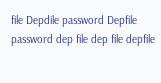file Depdile password Depfile password dep file dep file depfile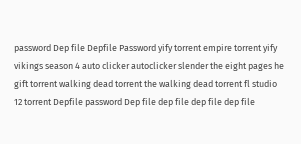password Dep file Depfile Password yify torrent empire torrent yify vikings season 4 auto clicker autoclicker slender the eight pages he gift torrent walking dead torrent the walking dead torrent fl studio 12 torrent Depfile password Dep file dep file dep file dep file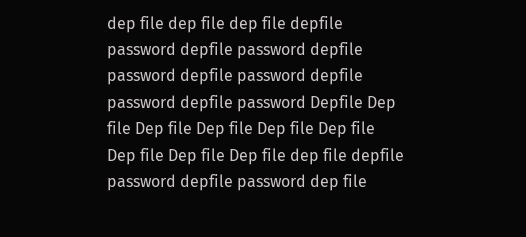dep file dep file dep file depfile password depfile password depfile password depfile password depfile password depfile password Depfile Dep file Dep file Dep file Dep file Dep file Dep file Dep file Dep file dep file depfile password depfile password dep file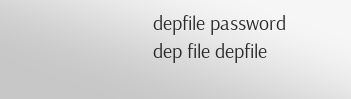depfile password dep file depfile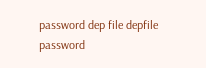password dep file depfile password